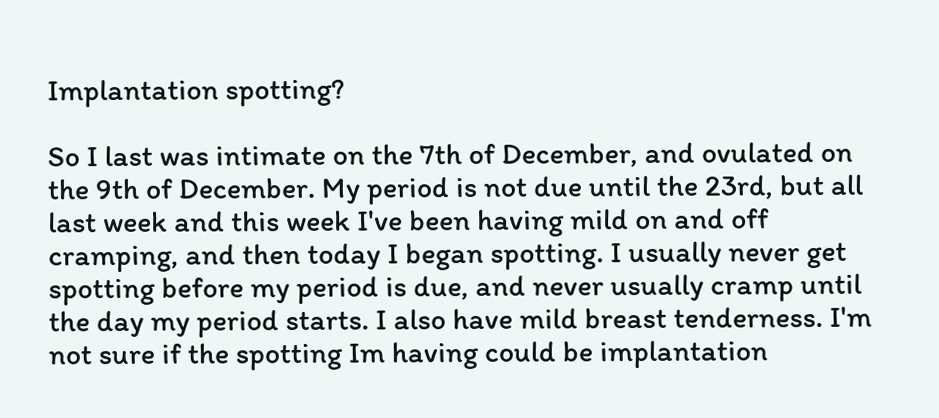Implantation spotting?

So I last was intimate on the 7th of December, and ovulated on the 9th of December. My period is not due until the 23rd, but all last week and this week I've been having mild on and off cramping, and then today I began spotting. I usually never get spotting before my period is due, and never usually cramp until the day my period starts. I also have mild breast tenderness. I'm not sure if the spotting Im having could be implantation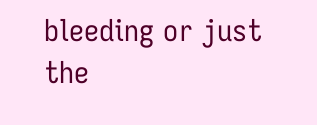bleeding or just the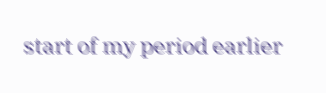start of my period earlier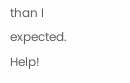than I expected. Help!